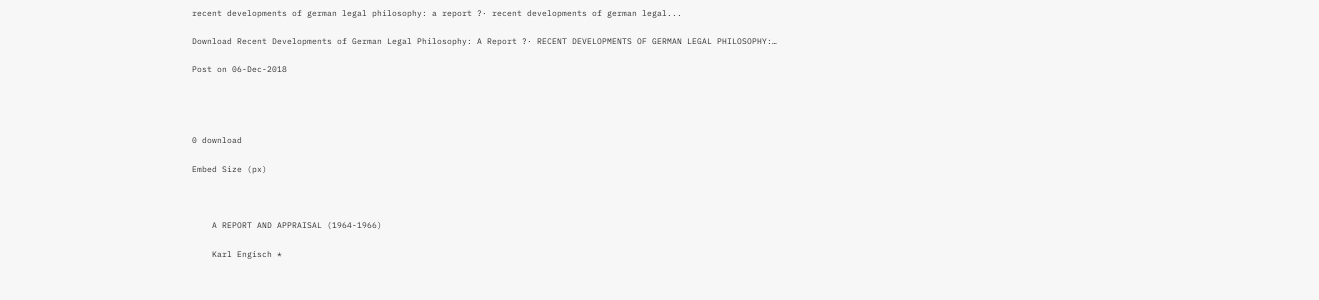recent developments of german legal philosophy: a report ?· recent developments of german legal...

Download Recent Developments of German Legal Philosophy: A Report ?· RECENT DEVELOPMENTS OF GERMAN LEGAL PHILOSOPHY:…

Post on 06-Dec-2018




0 download

Embed Size (px)



    A REPORT AND APPRAISAL (1964-1966)

    Karl Engisch *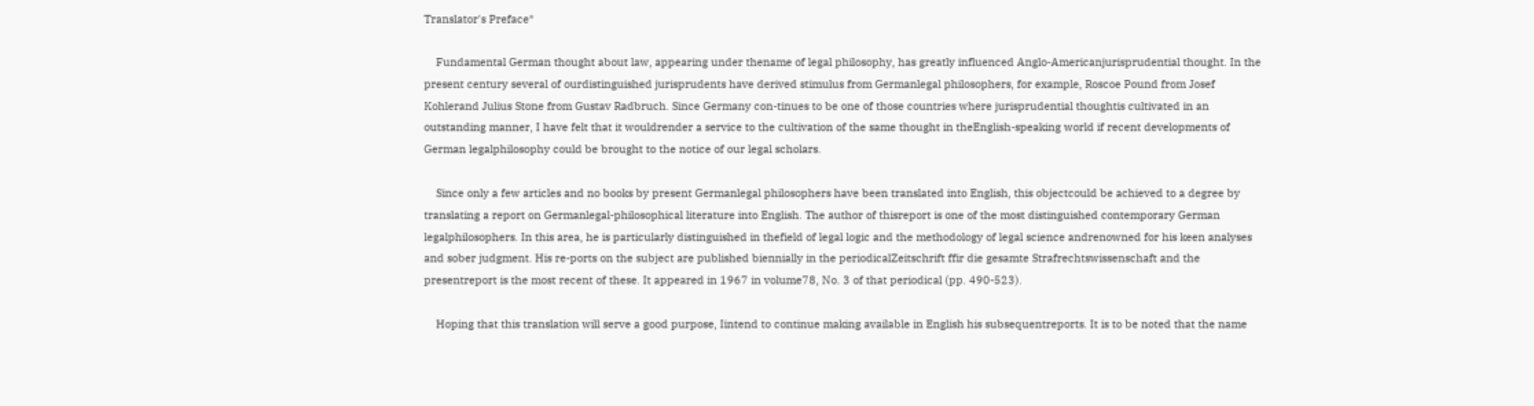Translator's Preface*

    Fundamental German thought about law, appearing under thename of legal philosophy, has greatly influenced Anglo-Americanjurisprudential thought. In the present century several of ourdistinguished jurisprudents have derived stimulus from Germanlegal philosophers, for example, Roscoe Pound from Josef Kohlerand Julius Stone from Gustav Radbruch. Since Germany con-tinues to be one of those countries where jurisprudential thoughtis cultivated in an outstanding manner, I have felt that it wouldrender a service to the cultivation of the same thought in theEnglish-speaking world if recent developments of German legalphilosophy could be brought to the notice of our legal scholars.

    Since only a few articles and no books by present Germanlegal philosophers have been translated into English, this objectcould be achieved to a degree by translating a report on Germanlegal-philosophical literature into English. The author of thisreport is one of the most distinguished contemporary German legalphilosophers. In this area, he is particularly distinguished in thefield of legal logic and the methodology of legal science andrenowned for his keen analyses and sober judgment. His re-ports on the subject are published biennially in the periodicalZeitschrift ffir die gesamte Strafrechtswissenschaft and the presentreport is the most recent of these. It appeared in 1967 in volume78, No. 3 of that periodical (pp. 490-523).

    Hoping that this translation will serve a good purpose, Iintend to continue making available in English his subsequentreports. It is to be noted that the name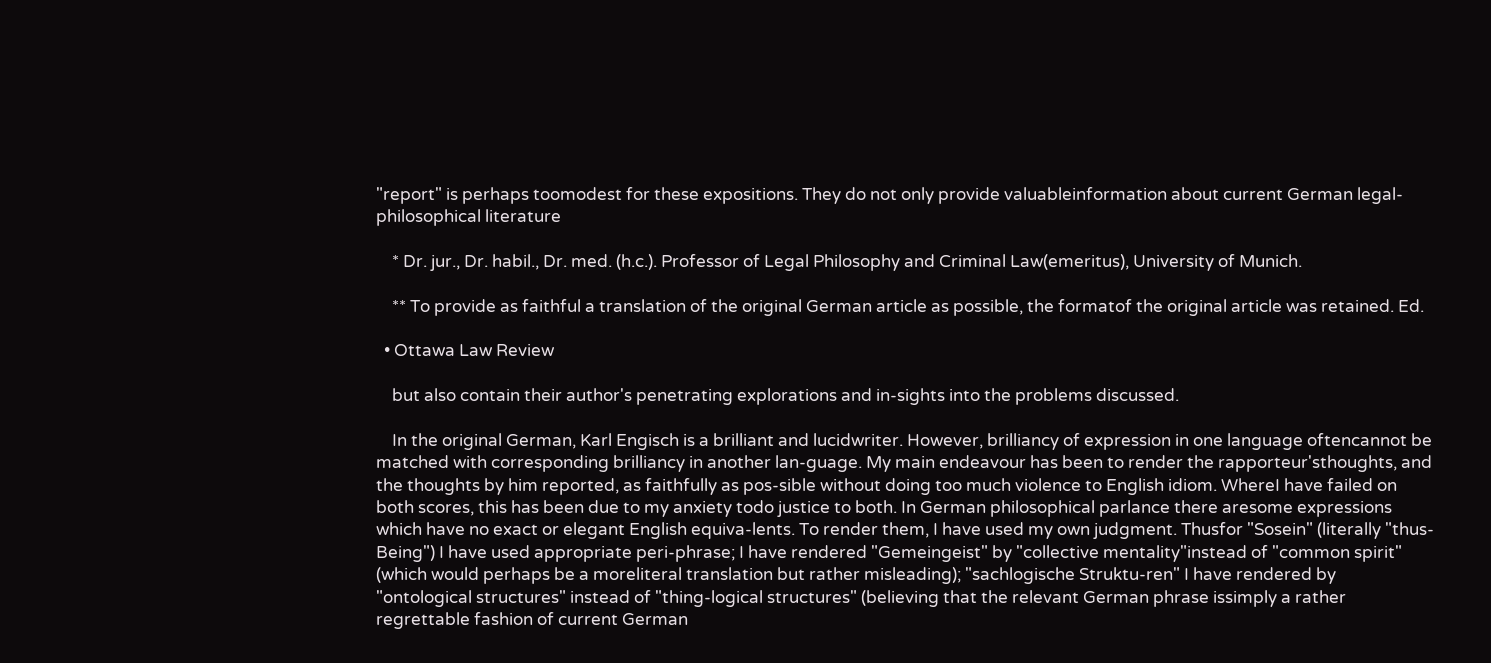"report" is perhaps toomodest for these expositions. They do not only provide valuableinformation about current German legal-philosophical literature

    * Dr. jur., Dr. habil., Dr. med. (h.c.). Professor of Legal Philosophy and Criminal Law(emeritus), University of Munich.

    ** To provide as faithful a translation of the original German article as possible, the formatof the original article was retained. Ed.

  • Ottawa Law Review

    but also contain their author's penetrating explorations and in-sights into the problems discussed.

    In the original German, Karl Engisch is a brilliant and lucidwriter. However, brilliancy of expression in one language oftencannot be matched with corresponding brilliancy in another lan-guage. My main endeavour has been to render the rapporteur'sthoughts, and the thoughts by him reported, as faithfully as pos-sible without doing too much violence to English idiom. WhereI have failed on both scores, this has been due to my anxiety todo justice to both. In German philosophical parlance there aresome expressions which have no exact or elegant English equiva-lents. To render them, I have used my own judgment. Thusfor "Sosein" (literally "thus-Being") I have used appropriate peri-phrase; I have rendered "Gemeingeist" by "collective mentality"instead of "common spirit" (which would perhaps be a moreliteral translation but rather misleading); "sachlogische Struktu-ren" I have rendered by "ontological structures" instead of "thing-logical structures" (believing that the relevant German phrase issimply a rather regrettable fashion of current German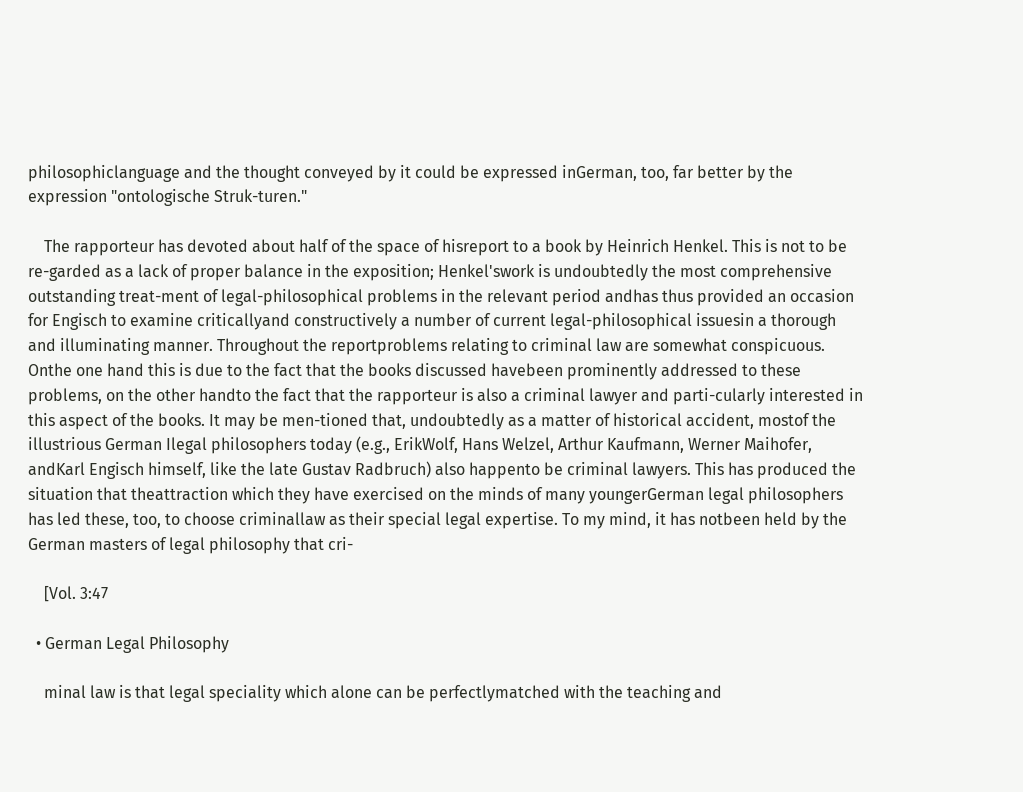philosophiclanguage and the thought conveyed by it could be expressed inGerman, too, far better by the expression "ontologische Struk-turen."

    The rapporteur has devoted about half of the space of hisreport to a book by Heinrich Henkel. This is not to be re-garded as a lack of proper balance in the exposition; Henkel'swork is undoubtedly the most comprehensive outstanding treat-ment of legal-philosophical problems in the relevant period andhas thus provided an occasion for Engisch to examine criticallyand constructively a number of current legal-philosophical issuesin a thorough and illuminating manner. Throughout the reportproblems relating to criminal law are somewhat conspicuous. Onthe one hand this is due to the fact that the books discussed havebeen prominently addressed to these problems, on the other handto the fact that the rapporteur is also a criminal lawyer and parti-cularly interested in this aspect of the books. It may be men-tioned that, undoubtedly as a matter of historical accident, mostof the illustrious German Ilegal philosophers today (e.g., ErikWolf, Hans Welzel, Arthur Kaufmann, Werner Maihofer, andKarl Engisch himself, like the late Gustav Radbruch) also happento be criminal lawyers. This has produced the situation that theattraction which they have exercised on the minds of many youngerGerman legal philosophers has led these, too, to choose criminallaw as their special legal expertise. To my mind, it has notbeen held by the German masters of legal philosophy that cri-

    [Vol. 3:47

  • German Legal Philosophy

    minal law is that legal speciality which alone can be perfectlymatched with the teaching and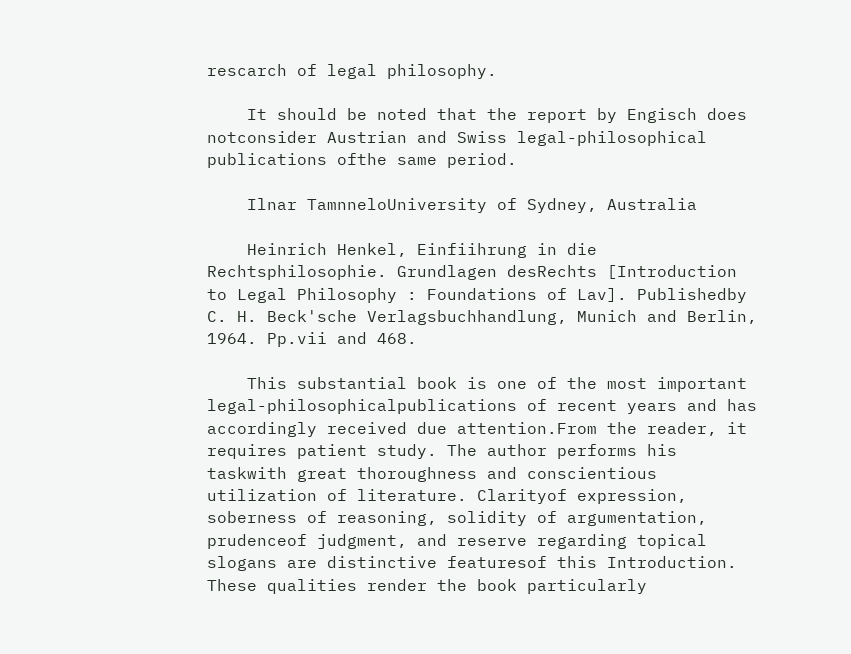rescarch of legal philosophy.

    It should be noted that the report by Engisch does notconsider Austrian and Swiss legal-philosophical publications ofthe same period.

    Ilnar TamnneloUniversity of Sydney, Australia

    Heinrich Henkel, Einfiihrung in die Rechtsphilosophie. Grundlagen desRechts [Introduction to Legal Philosophy : Foundations of Lav]. Publishedby C. H. Beck'sche Verlagsbuchhandlung, Munich and Berlin, 1964. Pp.vii and 468.

    This substantial book is one of the most important legal-philosophicalpublications of recent years and has accordingly received due attention.From the reader, it requires patient study. The author performs his taskwith great thoroughness and conscientious utilization of literature. Clarityof expression, soberness of reasoning, solidity of argumentation, prudenceof judgment, and reserve regarding topical slogans are distinctive featuresof this Introduction. These qualities render the book particularly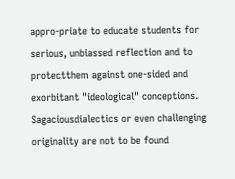appro-priate to educate students for serious, unbiassed reflection and to protectthem against one-sided and exorbitant "ideological" conceptions. Sagaciousdialectics or even challenging originality are not to be found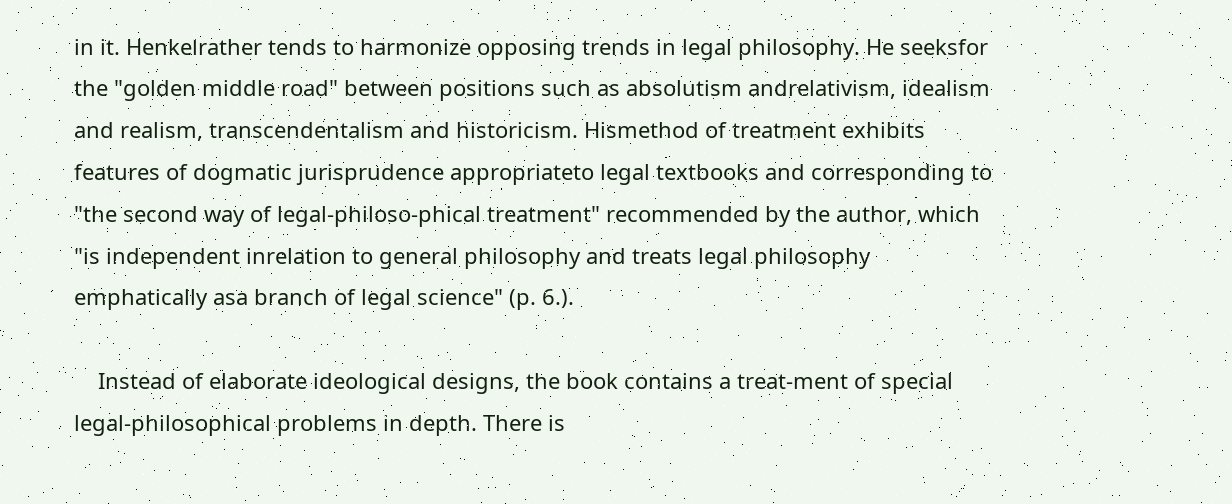in it. Henkelrather tends to harmonize opposing trends in legal philosophy. He seeksfor the "golden middle road" between positions such as absolutism andrelativism, idealism and realism, transcendentalism and historicism. Hismethod of treatment exhibits features of dogmatic jurisprudence appropriateto legal textbooks and corresponding to "the second way of legal-philoso-phical treatment" recommended by the author, which "is independent inrelation to general philosophy and treats legal philosophy emphatically asa branch of legal science" (p. 6.).

    Instead of elaborate ideological designs, the book contains a treat-ment of special legal-philosophical problems in depth. There is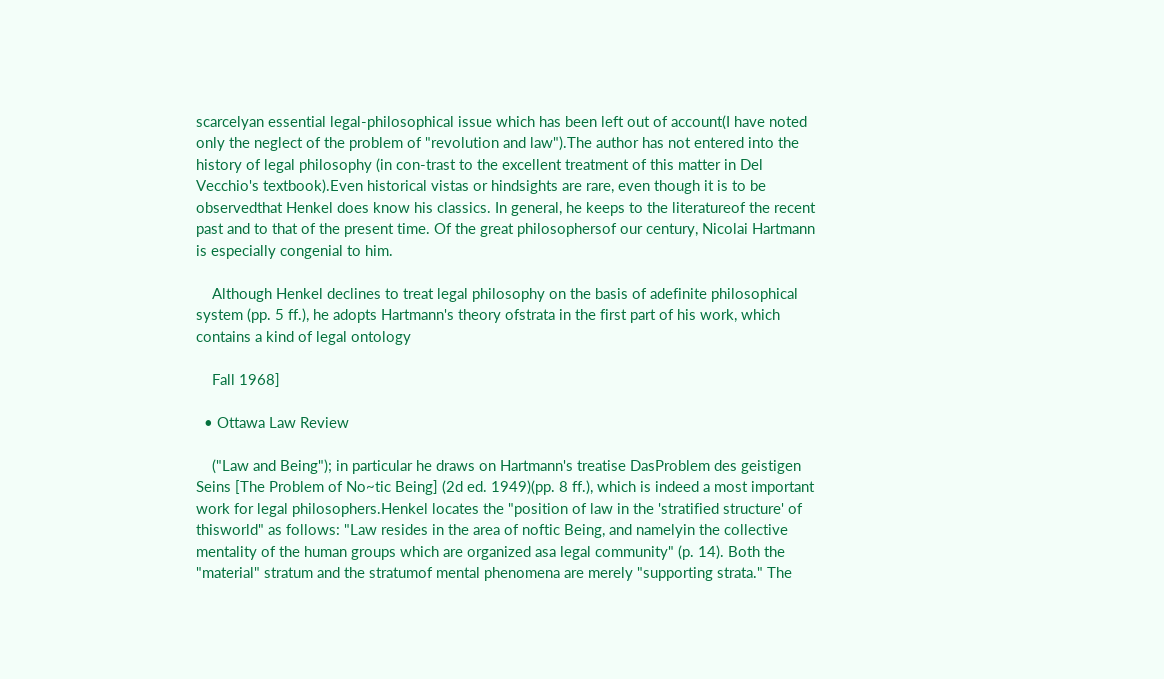scarcelyan essential legal-philosophical issue which has been left out of account(I have noted only the neglect of the problem of "revolution and law").The author has not entered into the history of legal philosophy (in con-trast to the excellent treatment of this matter in Del Vecchio's textbook).Even historical vistas or hindsights are rare, even though it is to be observedthat Henkel does know his classics. In general, he keeps to the literatureof the recent past and to that of the present time. Of the great philosophersof our century, Nicolai Hartmann is especially congenial to him.

    Although Henkel declines to treat legal philosophy on the basis of adefinite philosophical system (pp. 5 ff.), he adopts Hartmann's theory ofstrata in the first part of his work, which contains a kind of legal ontology

    Fall 1968]

  • Ottawa Law Review

    ("Law and Being"); in particular he draws on Hartmann's treatise DasProblem des geistigen Seins [The Problem of No~tic Being] (2d ed. 1949)(pp. 8 ff.), which is indeed a most important work for legal philosophers.Henkel locates the "position of law in the 'stratified structure' of thisworld" as follows: "Law resides in the area of noftic Being, and namelyin the collective mentality of the human groups which are organized asa legal community" (p. 14). Both the "material" stratum and the stratumof mental phenomena are merely "supporting strata." The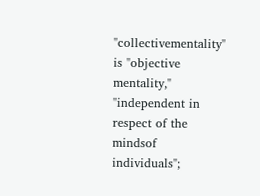"collectivementality" is "objective mentality," "independent in respect of the mindsof individuals";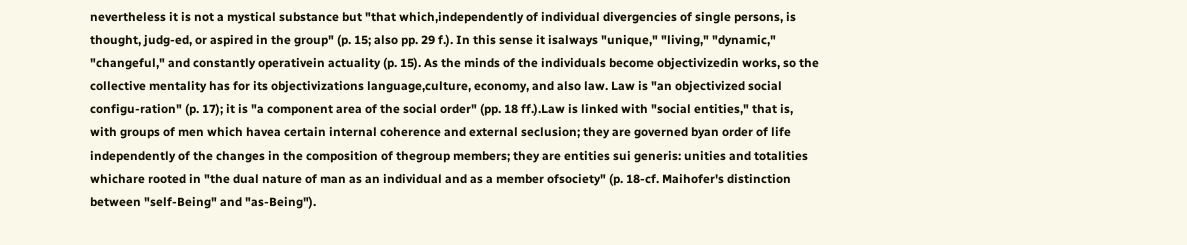nevertheless it is not a mystical substance but "that which,independently of individual divergencies of single persons, is thought, judg-ed, or aspired in the group" (p. 15; also pp. 29 f.). In this sense it isalways "unique," "living," "dynamic," "changeful," and constantly operativein actuality (p. 15). As the minds of the individuals become objectivizedin works, so the collective mentality has for its objectivizations language,culture, economy, and also law. Law is "an objectivized social configu-ration" (p. 17); it is "a component area of the social order" (pp. 18 ff.).Law is linked with "social entities," that is, with groups of men which havea certain internal coherence and external seclusion; they are governed byan order of life independently of the changes in the composition of thegroup members; they are entities sui generis: unities and totalities whichare rooted in "the dual nature of man as an individual and as a member ofsociety" (p. 18-cf. Maihofer's distinction between "self-Being" and "as-Being").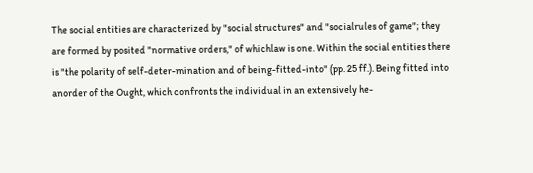The social entities are characterized by "social structures" and "socialrules of game"; they are formed by posited "normative orders," of whichlaw is one. Within the social entities there is "the polarity of self-deter-mination and of being-fitted-into" (pp. 25 ff.). Being fitted into anorder of the Ought, which confronts the individual in an extensively he-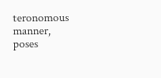teronomous manner, poses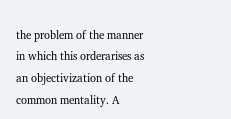the problem of the manner in which this orderarises as an objectivization of the common mentality. A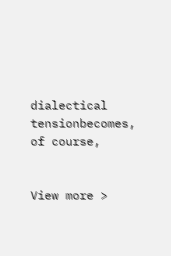dialectical tensionbecomes, of course,


View more >